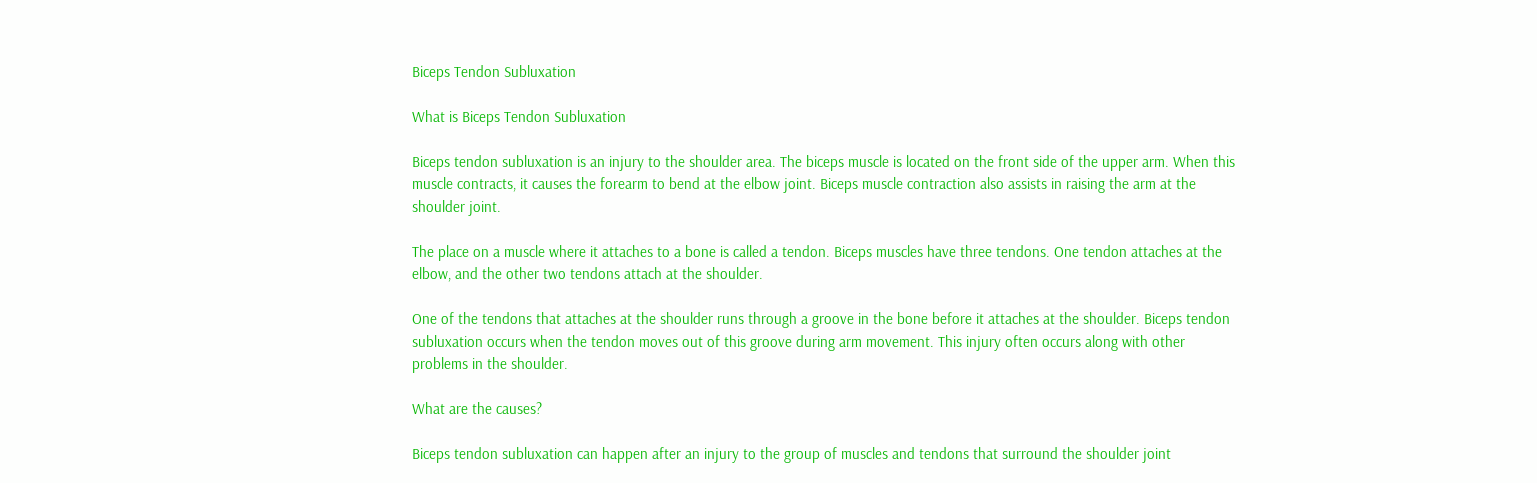Biceps Tendon Subluxation

What is Biceps Tendon Subluxation

Biceps tendon subluxation is an injury to the shoulder area. The biceps muscle is located on the front side of the upper arm. When this muscle contracts, it causes the forearm to bend at the elbow joint. Biceps muscle contraction also assists in raising the arm at the shoulder joint.

The place on a muscle where it attaches to a bone is called a tendon. Biceps muscles have three tendons. One tendon attaches at the elbow, and the other two tendons attach at the shoulder.

One of the tendons that attaches at the shoulder runs through a groove in the bone before it attaches at the shoulder. Biceps tendon subluxation occurs when the tendon moves out of this groove during arm movement. This injury often occurs along with other problems in the shoulder.

What are the causes?

Biceps tendon subluxation can happen after an injury to the group of muscles and tendons that surround the shoulder joint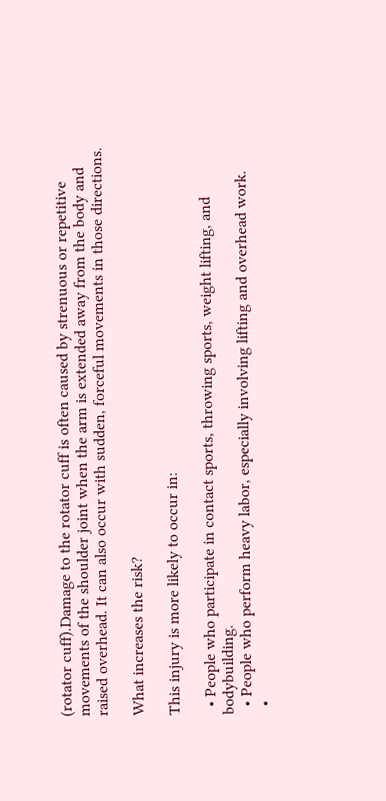(rotator cuff).Damage to the rotator cuff is often caused by strenuous or repetitive movements of the shoulder joint when the arm is extended away from the body and raised overhead. It can also occur with sudden, forceful movements in those directions.

What increases the risk?

This injury is more likely to occur in:

  • People who participate in contact sports, throwing sports, weight lifting, and bodybuilding.
  • People who perform heavy labor, especially involving lifting and overhead work.
  •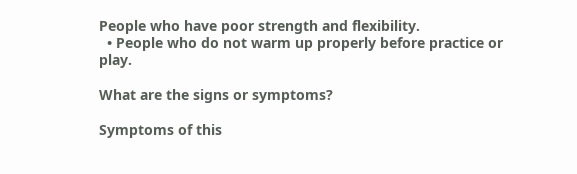People who have poor strength and flexibility.
  • People who do not warm up properly before practice or play.

What are the signs or symptoms?

Symptoms of this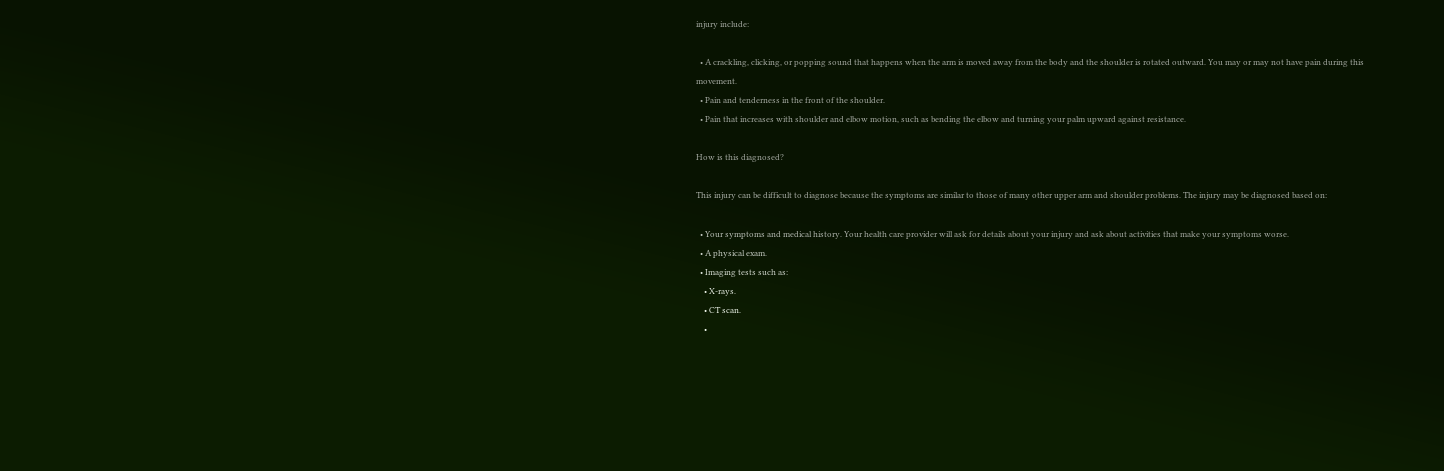injury include:

  • A crackling, clicking, or popping sound that happens when the arm is moved away from the body and the shoulder is rotated outward. You may or may not have pain during this movement.
  • Pain and tenderness in the front of the shoulder.
  • Pain that increases with shoulder and elbow motion, such as bending the elbow and turning your palm upward against resistance.

How is this diagnosed?

This injury can be difficult to diagnose because the symptoms are similar to those of many other upper arm and shoulder problems. The injury may be diagnosed based on:

  • Your symptoms and medical history. Your health care provider will ask for details about your injury and ask about activities that make your symptoms worse.
  • A physical exam.
  • Imaging tests such as:
    • X-rays.
    • CT scan.
    •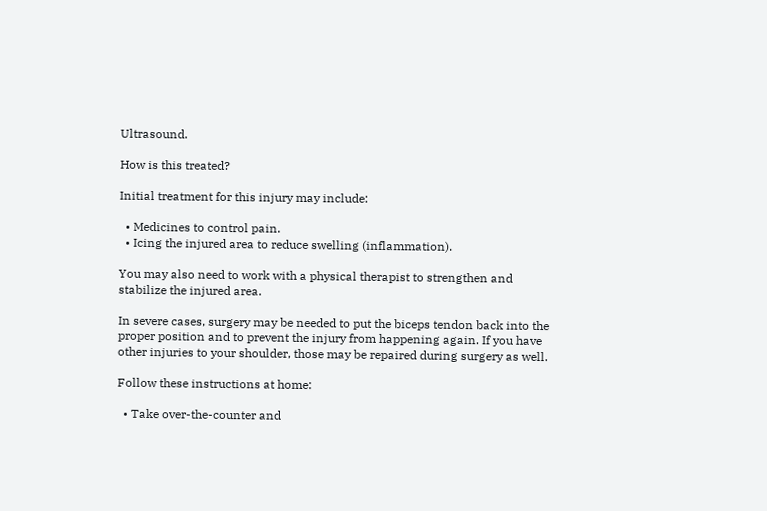Ultrasound.

How is this treated?

Initial treatment for this injury may include:

  • Medicines to control pain.
  • Icing the injured area to reduce swelling (inflammation).

You may also need to work with a physical therapist to strengthen and stabilize the injured area.

In severe cases, surgery may be needed to put the biceps tendon back into the proper position and to prevent the injury from happening again. If you have other injuries to your shoulder, those may be repaired during surgery as well.

Follow these instructions at home:

  • Take over-the-counter and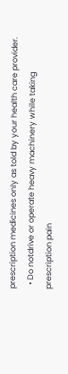prescription medicines only as told by your health care provider.
  • Do notdrive or operate heavy machinery while taking prescription pain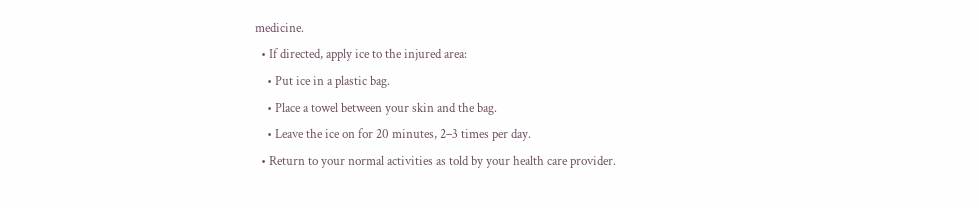medicine.
  • If directed, apply ice to the injured area:
    • Put ice in a plastic bag.
    • Place a towel between your skin and the bag.
    • Leave the ice on for 20 minutes, 2–3 times per day.
  • Return to your normal activities as told by your health care provider.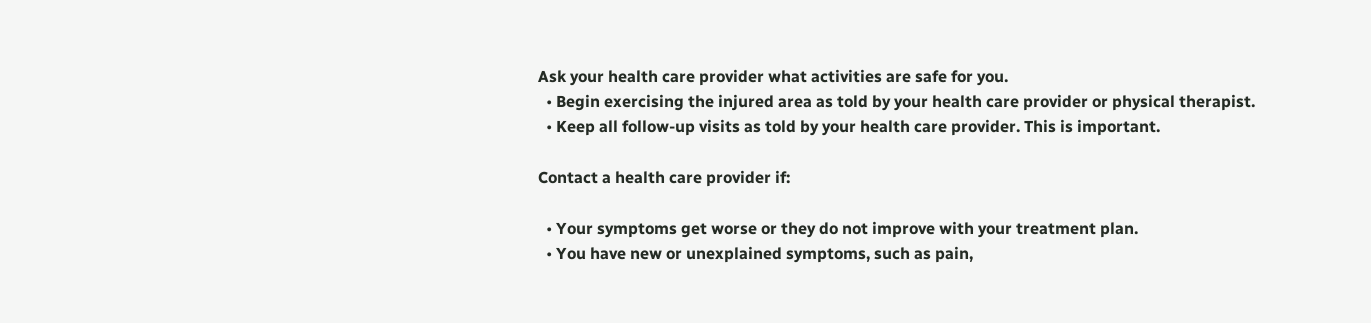Ask your health care provider what activities are safe for you.
  • Begin exercising the injured area as told by your health care provider or physical therapist.
  • Keep all follow-up visits as told by your health care provider. This is important.

Contact a health care provider if:

  • Your symptoms get worse or they do not improve with your treatment plan.
  • You have new or unexplained symptoms, such as pain,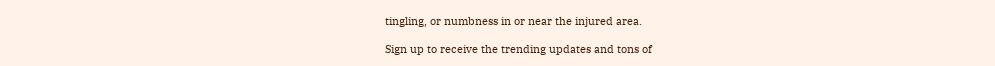tingling, or numbness in or near the injured area.

Sign up to receive the trending updates and tons of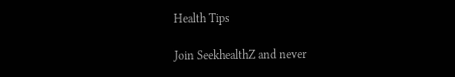Health Tips

Join SeekhealthZ and never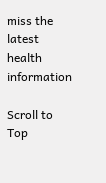miss the latest health information

Scroll to Top